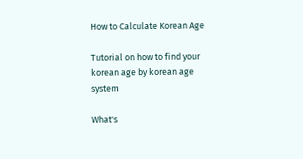How to Calculate Korean Age

Tutorial on how to find your korean age by korean age system

What's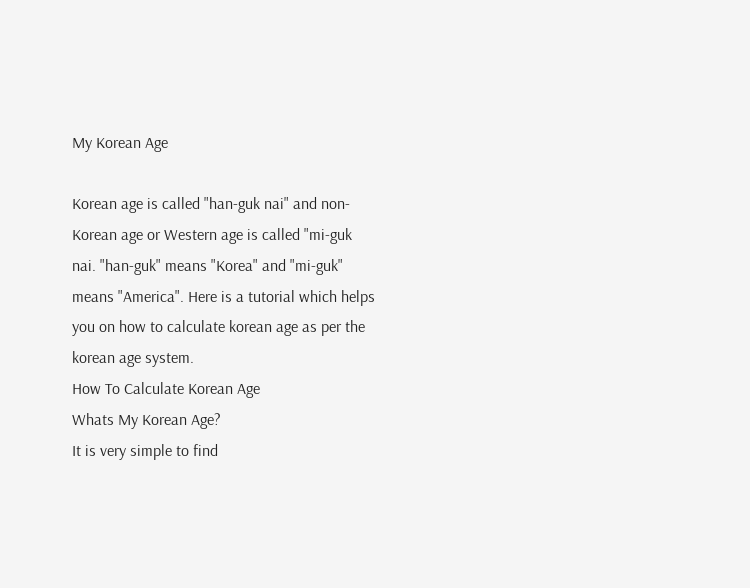My Korean Age

Korean age is called "han-guk nai" and non-Korean age or Western age is called "mi-guk nai. "han-guk" means "Korea" and "mi-guk" means "America". Here is a tutorial which helps you on how to calculate korean age as per the korean age system.
How To Calculate Korean Age
Whats My Korean Age?
It is very simple to find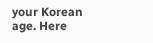your Korean age. Here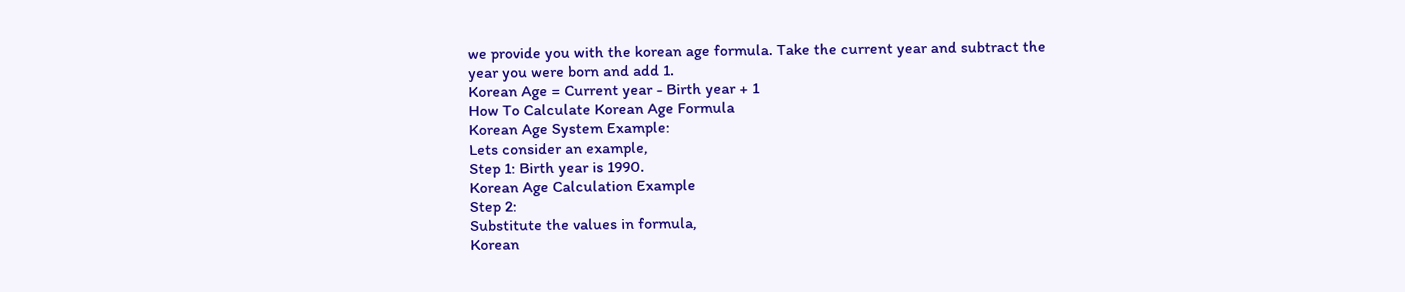we provide you with the korean age formula. Take the current year and subtract the year you were born and add 1.
Korean Age = Current year - Birth year + 1
How To Calculate Korean Age Formula
Korean Age System Example:
Lets consider an example,
Step 1: Birth year is 1990.
Korean Age Calculation Example
Step 2:
Substitute the values in formula,
Korean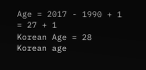Age = 2017 - 1990 + 1
= 27 + 1
Korean Age = 28
Korean age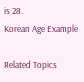is 28.
Korean Age Example

Related Topics